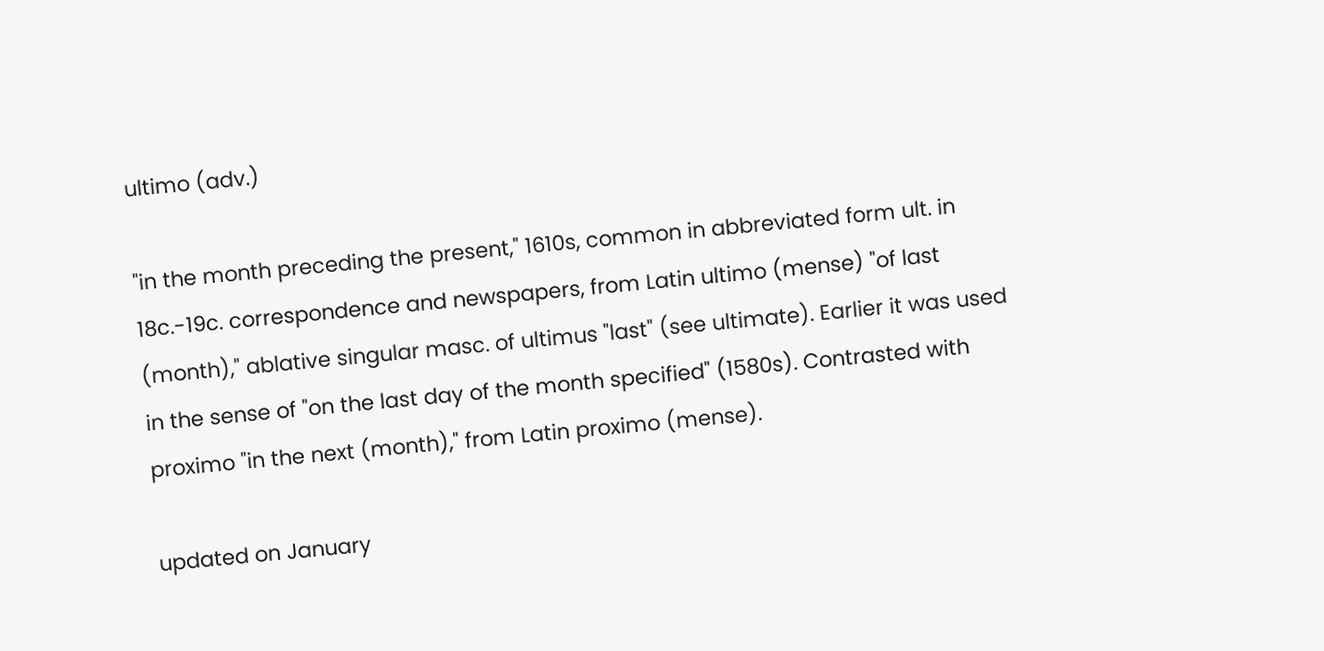ultimo (adv.)

"in the month preceding the present," 1610s, common in abbreviated form ult. in 18c.-19c. correspondence and newspapers, from Latin ultimo (mense) "of last (month)," ablative singular masc. of ultimus "last" (see ultimate). Earlier it was used in the sense of "on the last day of the month specified" (1580s). Contrasted with proximo "in the next (month)," from Latin proximo (mense).

updated on January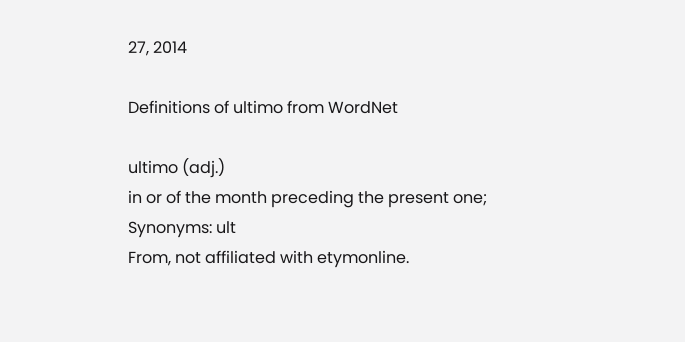27, 2014

Definitions of ultimo from WordNet

ultimo (adj.)
in or of the month preceding the present one;
Synonyms: ult
From, not affiliated with etymonline.